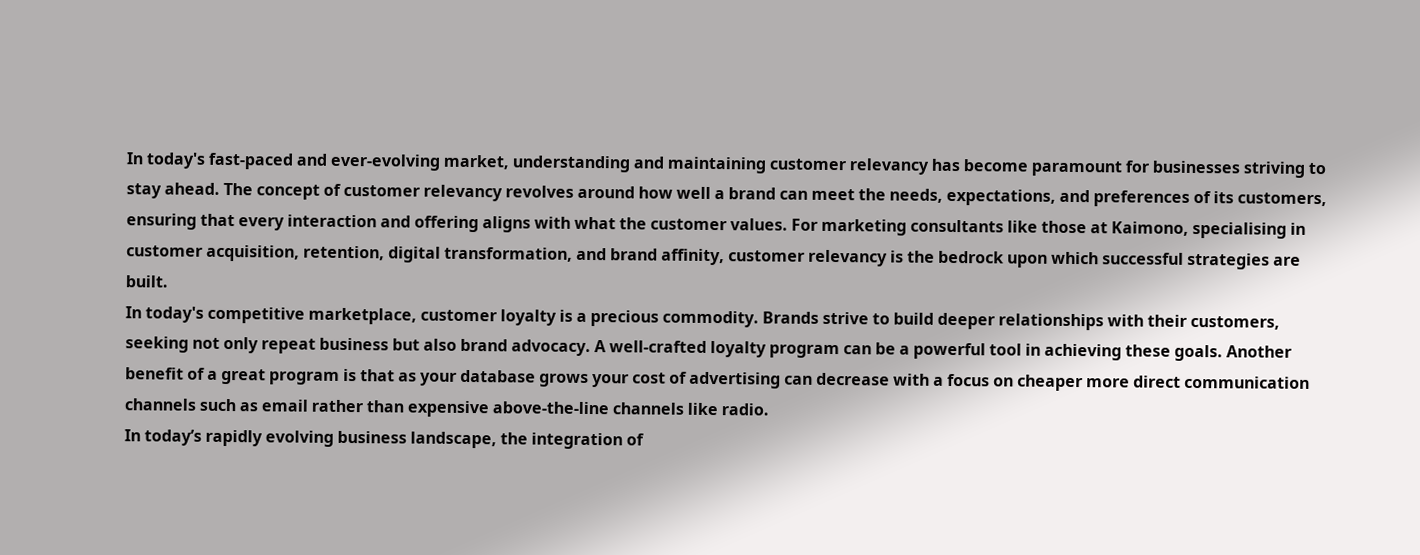In today's fast-paced and ever-evolving market, understanding and maintaining customer relevancy has become paramount for businesses striving to stay ahead. The concept of customer relevancy revolves around how well a brand can meet the needs, expectations, and preferences of its customers, ensuring that every interaction and offering aligns with what the customer values. For marketing consultants like those at Kaimono, specialising in customer acquisition, retention, digital transformation, and brand affinity, customer relevancy is the bedrock upon which successful strategies are built.
In today's competitive marketplace, customer loyalty is a precious commodity. Brands strive to build deeper relationships with their customers, seeking not only repeat business but also brand advocacy. A well-crafted loyalty program can be a powerful tool in achieving these goals. Another benefit of a great program is that as your database grows your cost of advertising can decrease with a focus on cheaper more direct communication channels such as email rather than expensive above-the-line channels like radio.
In today’s rapidly evolving business landscape, the integration of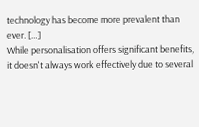technology has become more prevalent than ever. […]
While personalisation offers significant benefits, it doesn't always work effectively due to several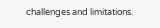challenges and limitations.